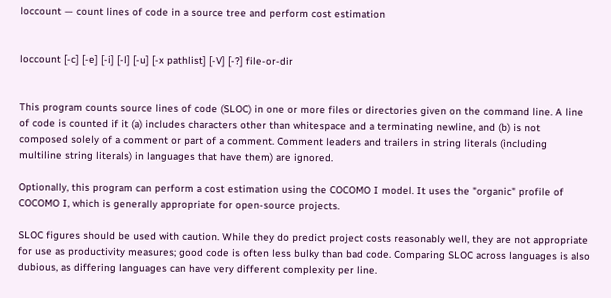loccount — count lines of code in a source tree and perform cost estimation


loccount [-c] [-e] [-i] [-l] [-u] [-x pathlist] [-V] [-?] file-or-dir


This program counts source lines of code (SLOC) in one or more files or directories given on the command line. A line of code is counted if it (a) includes characters other than whitespace and a terminating newline, and (b) is not composed solely of a comment or part of a comment. Comment leaders and trailers in string literals (including multiline string literals) in languages that have them) are ignored.

Optionally, this program can perform a cost estimation using the COCOMO I model. It uses the "organic" profile of COCOMO I, which is generally appropriate for open-source projects.

SLOC figures should be used with caution. While they do predict project costs reasonably well, they are not appropriate for use as productivity measures; good code is often less bulky than bad code. Comparing SLOC across languages is also dubious, as differing languages can have very different complexity per line.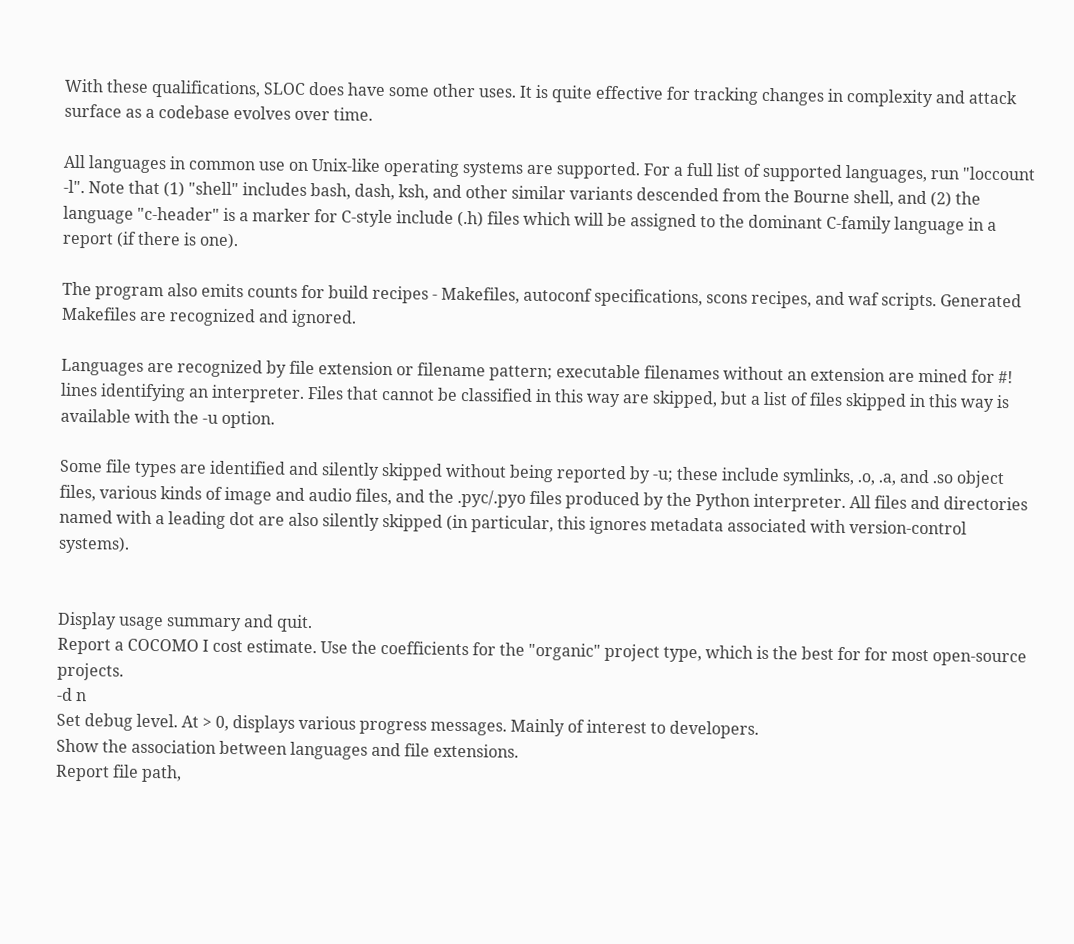With these qualifications, SLOC does have some other uses. It is quite effective for tracking changes in complexity and attack surface as a codebase evolves over time.

All languages in common use on Unix-like operating systems are supported. For a full list of supported languages, run "loccount -l". Note that (1) "shell" includes bash, dash, ksh, and other similar variants descended from the Bourne shell, and (2) the language "c-header" is a marker for C-style include (.h) files which will be assigned to the dominant C-family language in a report (if there is one).

The program also emits counts for build recipes - Makefiles, autoconf specifications, scons recipes, and waf scripts. Generated Makefiles are recognized and ignored.

Languages are recognized by file extension or filename pattern; executable filenames without an extension are mined for #! lines identifying an interpreter. Files that cannot be classified in this way are skipped, but a list of files skipped in this way is available with the -u option.

Some file types are identified and silently skipped without being reported by -u; these include symlinks, .o, .a, and .so object files, various kinds of image and audio files, and the .pyc/.pyo files produced by the Python interpreter. All files and directories named with a leading dot are also silently skipped (in particular, this ignores metadata associated with version-control systems).


Display usage summary and quit.
Report a COCOMO I cost estimate. Use the coefficients for the "organic" project type, which is the best for for most open-source projects.
-d n
Set debug level. At > 0, displays various progress messages. Mainly of interest to developers.
Show the association between languages and file extensions.
Report file path,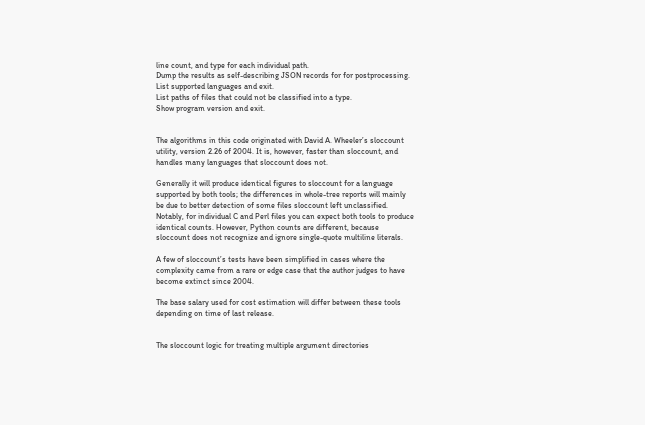line count, and type for each individual path.
Dump the results as self-describing JSON records for for postprocessing.
List supported languages and exit.
List paths of files that could not be classified into a type.
Show program version and exit.


The algorithms in this code originated with David A. Wheeler’s sloccount utility, version 2.26 of 2004. It is, however, faster than sloccount, and handles many languages that sloccount does not.

Generally it will produce identical figures to sloccount for a language supported by both tools; the differences in whole-tree reports will mainly be due to better detection of some files sloccount left unclassified. Notably, for individual C and Perl files you can expect both tools to produce identical counts. However, Python counts are different, because sloccount does not recognize and ignore single-quote multiline literals.

A few of sloccount’s tests have been simplified in cases where the complexity came from a rare or edge case that the author judges to have become extinct since 2004.

The base salary used for cost estimation will differ between these tools depending on time of last release.


The sloccount logic for treating multiple argument directories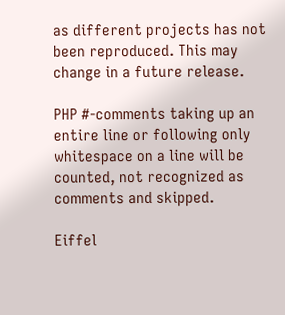as different projects has not been reproduced. This may change in a future release.

PHP #-comments taking up an entire line or following only whitespace on a line will be counted, not recognized as comments and skipped.

Eiffel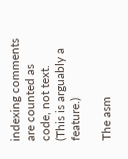indexing comments are counted as code, not text. (This is arguably a feature.)

The asm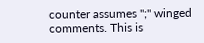counter assumes ";" winged comments. This is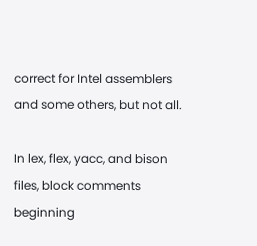correct for Intel assemblers and some others, but not all.

In lex, flex, yacc, and bison files, block comments beginning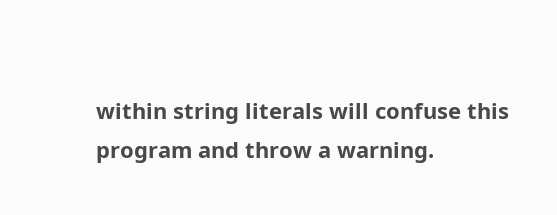within string literals will confuse this program and throw a warning.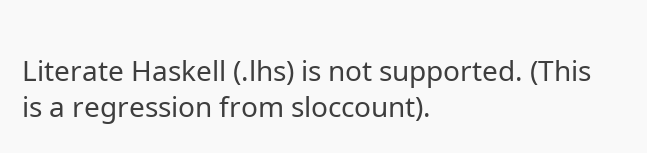Literate Haskell (.lhs) is not supported. (This is a regression from sloccount).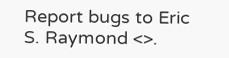Report bugs to Eric S. Raymond <>.